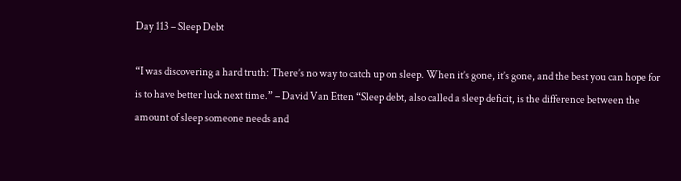Day 113 – Sleep Debt

“I was discovering a hard truth: There’s no way to catch up on sleep. When it’s gone, it’s gone, and the best you can hope for is to have better luck next time.” – David Van Etten “Sleep debt, also called a sleep deficit, is the difference between the amount of sleep someone needs and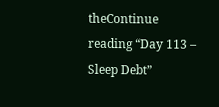theContinue reading “Day 113 – Sleep Debt”